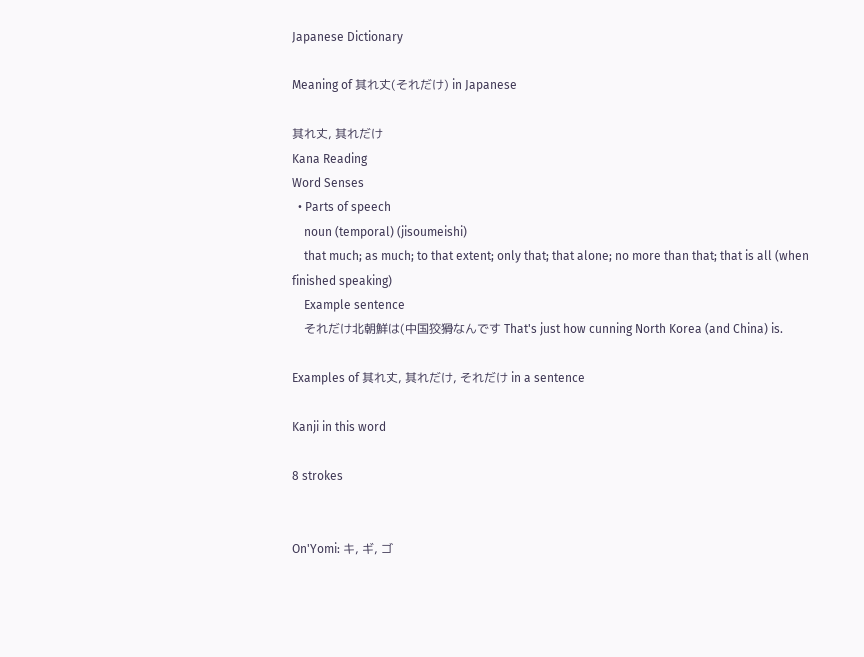Japanese Dictionary

Meaning of 其れ丈(それだけ) in Japanese

其れ丈, 其れだけ
Kana Reading
Word Senses
  • Parts of speech
    noun (temporal) (jisoumeishi)
    that much; as much; to that extent; only that; that alone; no more than that; that is all (when finished speaking)
    Example sentence
    それだけ北朝鮮は(中国狡猾なんです That's just how cunning North Korea (and China) is.

Examples of 其れ丈, 其れだけ, それだけ in a sentence

Kanji in this word

8 strokes


On'Yomi: キ, ギ, ゴ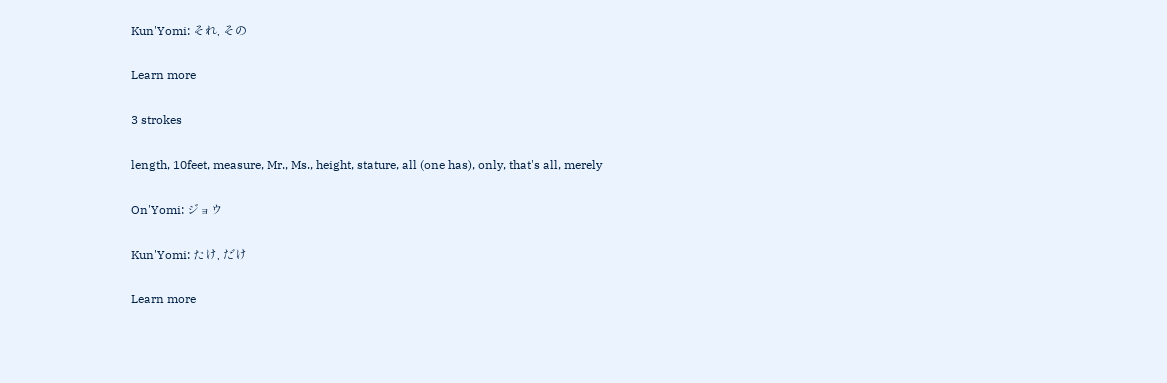Kun'Yomi: それ, その

Learn more

3 strokes

length, 10feet, measure, Mr., Ms., height, stature, all (one has), only, that's all, merely

On'Yomi: ジョウ

Kun'Yomi: たけ, だけ

Learn more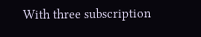With three subscription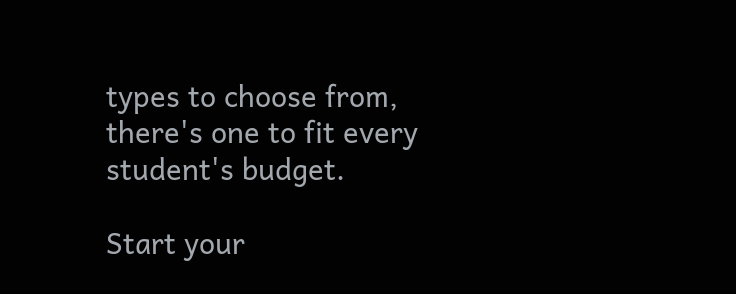types to choose from, there's one to fit every student's budget.

Start your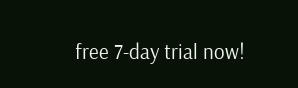free 7-day trial now!